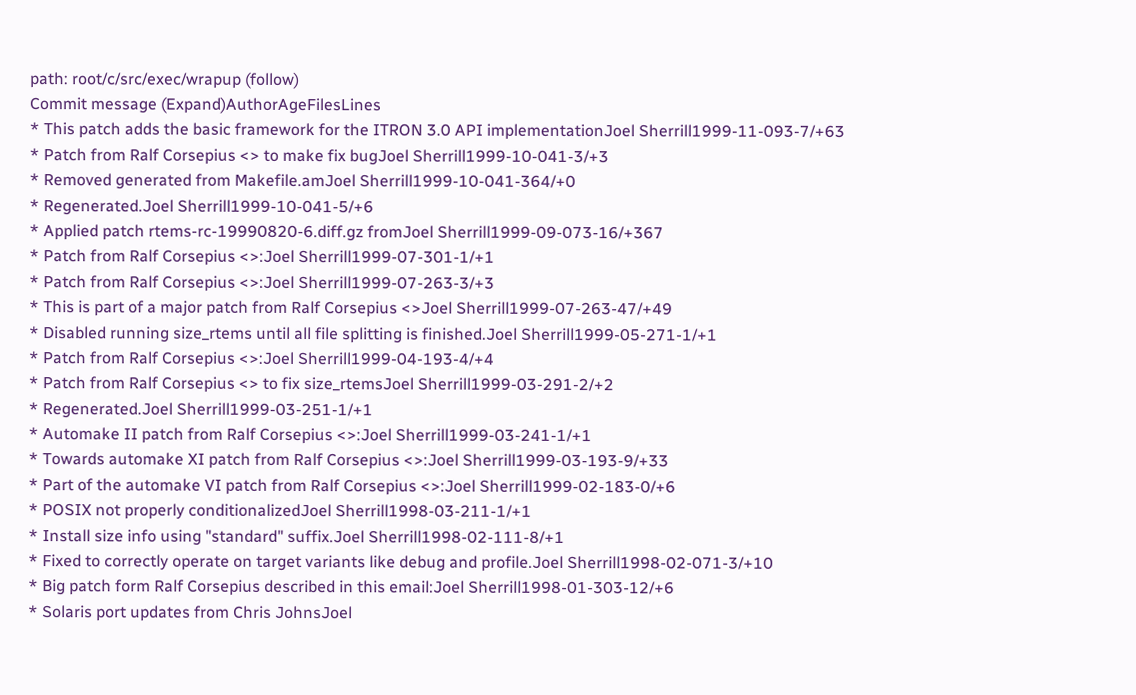path: root/c/src/exec/wrapup (follow)
Commit message (Expand)AuthorAgeFilesLines
* This patch adds the basic framework for the ITRON 3.0 API implementationJoel Sherrill1999-11-093-7/+63
* Patch from Ralf Corsepius <> to make fix bugJoel Sherrill1999-10-041-3/+3
* Removed generated from Makefile.amJoel Sherrill1999-10-041-364/+0
* Regenerated.Joel Sherrill1999-10-041-5/+6
* Applied patch rtems-rc-19990820-6.diff.gz fromJoel Sherrill1999-09-073-16/+367
* Patch from Ralf Corsepius <>:Joel Sherrill1999-07-301-1/+1
* Patch from Ralf Corsepius <>:Joel Sherrill1999-07-263-3/+3
* This is part of a major patch from Ralf Corsepius <>Joel Sherrill1999-07-263-47/+49
* Disabled running size_rtems until all file splitting is finished.Joel Sherrill1999-05-271-1/+1
* Patch from Ralf Corsepius <>:Joel Sherrill1999-04-193-4/+4
* Patch from Ralf Corsepius <> to fix size_rtemsJoel Sherrill1999-03-291-2/+2
* Regenerated.Joel Sherrill1999-03-251-1/+1
* Automake II patch from Ralf Corsepius <>:Joel Sherrill1999-03-241-1/+1
* Towards automake XI patch from Ralf Corsepius <>:Joel Sherrill1999-03-193-9/+33
* Part of the automake VI patch from Ralf Corsepius <>:Joel Sherrill1999-02-183-0/+6
* POSIX not properly conditionalizedJoel Sherrill1998-03-211-1/+1
* Install size info using "standard" suffix.Joel Sherrill1998-02-111-8/+1
* Fixed to correctly operate on target variants like debug and profile.Joel Sherrill1998-02-071-3/+10
* Big patch form Ralf Corsepius described in this email:Joel Sherrill1998-01-303-12/+6
* Solaris port updates from Chris JohnsJoel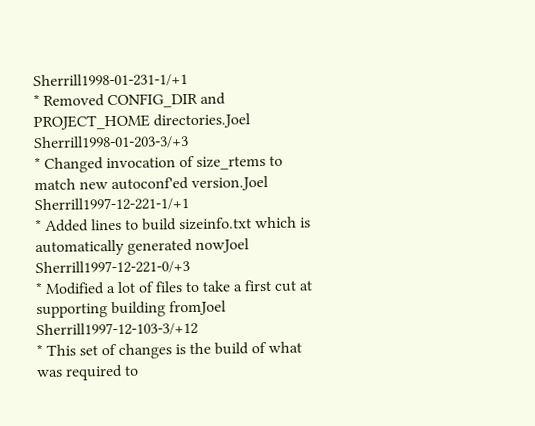Sherrill1998-01-231-1/+1
* Removed CONFIG_DIR and PROJECT_HOME directories.Joel Sherrill1998-01-203-3/+3
* Changed invocation of size_rtems to match new autoconf'ed version.Joel Sherrill1997-12-221-1/+1
* Added lines to build sizeinfo.txt which is automatically generated nowJoel Sherrill1997-12-221-0/+3
* Modified a lot of files to take a first cut at supporting building fromJoel Sherrill1997-12-103-3/+12
* This set of changes is the build of what was required to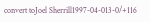convert toJoel Sherrill1997-04-013-0/+116